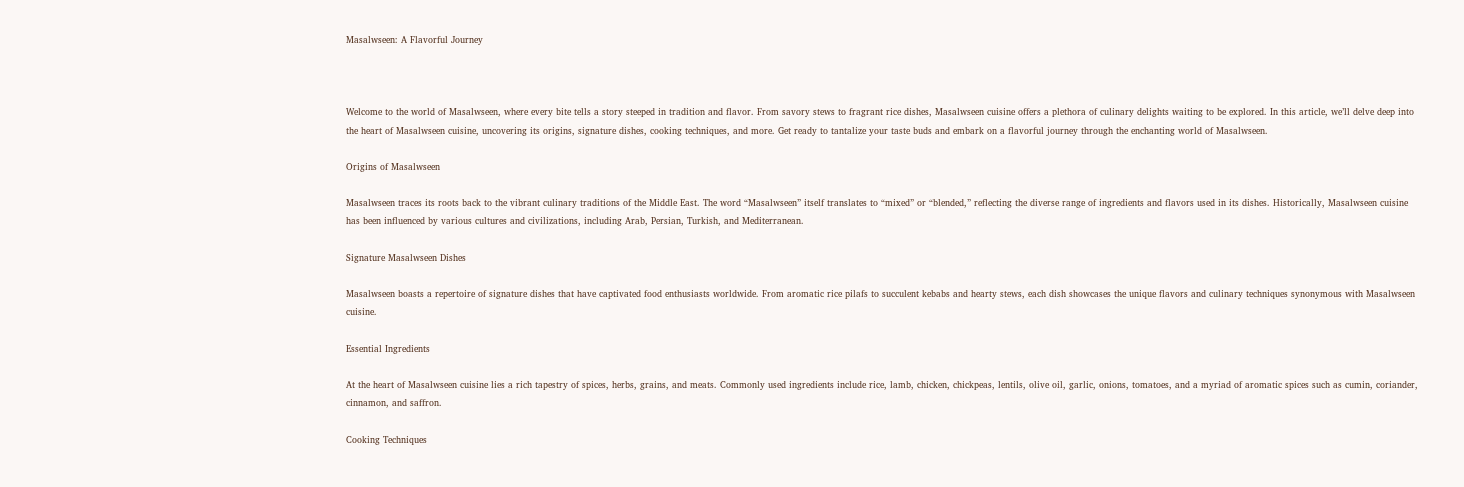Masalwseen: A Flavorful Journey



Welcome to the world of Masalwseen, where every bite tells a story steeped in tradition and flavor. From savory stews to fragrant rice dishes, Masalwseen cuisine offers a plethora of culinary delights waiting to be explored. In this article, we’ll delve deep into the heart of Masalwseen cuisine, uncovering its origins, signature dishes, cooking techniques, and more. Get ready to tantalize your taste buds and embark on a flavorful journey through the enchanting world of Masalwseen.

Origins of Masalwseen

Masalwseen traces its roots back to the vibrant culinary traditions of the Middle East. The word “Masalwseen” itself translates to “mixed” or “blended,” reflecting the diverse range of ingredients and flavors used in its dishes. Historically, Masalwseen cuisine has been influenced by various cultures and civilizations, including Arab, Persian, Turkish, and Mediterranean.

Signature Masalwseen Dishes

Masalwseen boasts a repertoire of signature dishes that have captivated food enthusiasts worldwide. From aromatic rice pilafs to succulent kebabs and hearty stews, each dish showcases the unique flavors and culinary techniques synonymous with Masalwseen cuisine.

Essential Ingredients

At the heart of Masalwseen cuisine lies a rich tapestry of spices, herbs, grains, and meats. Commonly used ingredients include rice, lamb, chicken, chickpeas, lentils, olive oil, garlic, onions, tomatoes, and a myriad of aromatic spices such as cumin, coriander, cinnamon, and saffron.

Cooking Techniques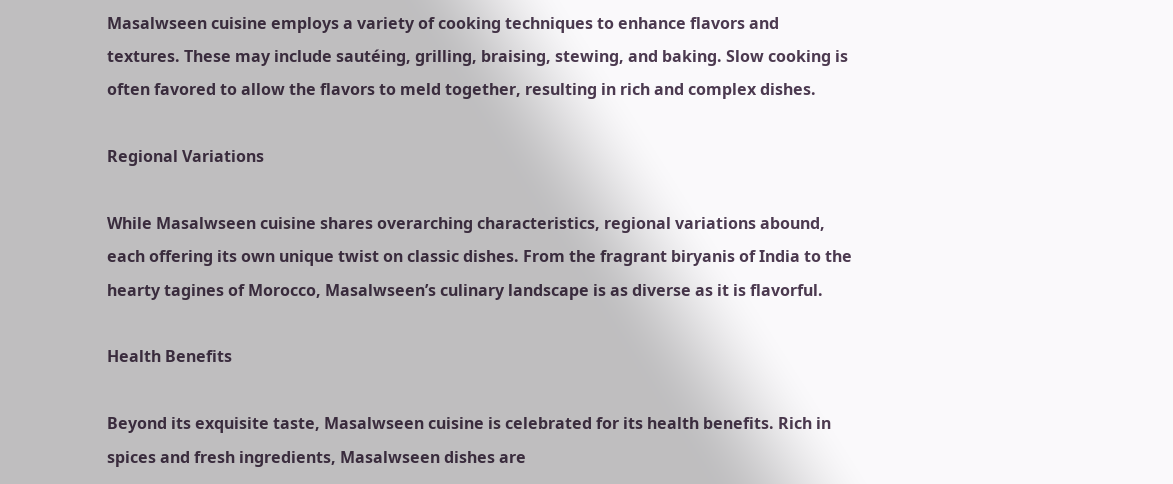Masalwseen cuisine employs a variety of cooking techniques to enhance flavors and textures. These may include sautéing, grilling, braising, stewing, and baking. Slow cooking is often favored to allow the flavors to meld together, resulting in rich and complex dishes.

Regional Variations

While Masalwseen cuisine shares overarching characteristics, regional variations abound, each offering its own unique twist on classic dishes. From the fragrant biryanis of India to the hearty tagines of Morocco, Masalwseen’s culinary landscape is as diverse as it is flavorful.

Health Benefits

Beyond its exquisite taste, Masalwseen cuisine is celebrated for its health benefits. Rich in spices and fresh ingredients, Masalwseen dishes are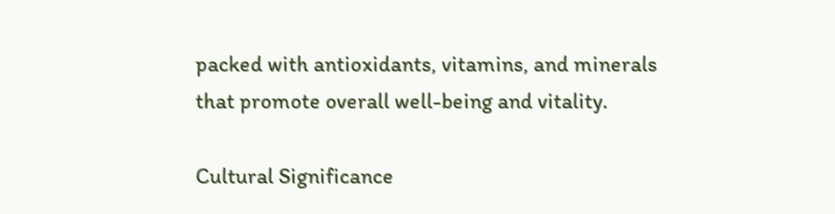packed with antioxidants, vitamins, and minerals that promote overall well-being and vitality.

Cultural Significance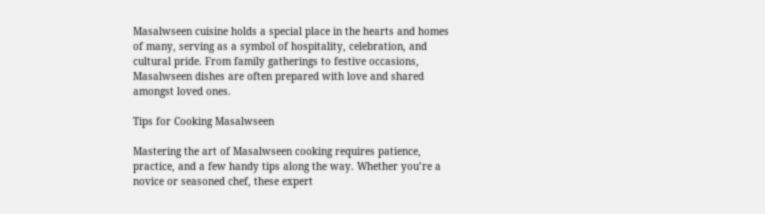Masalwseen cuisine holds a special place in the hearts and homes of many, serving as a symbol of hospitality, celebration, and cultural pride. From family gatherings to festive occasions, Masalwseen dishes are often prepared with love and shared amongst loved ones.

Tips for Cooking Masalwseen

Mastering the art of Masalwseen cooking requires patience, practice, and a few handy tips along the way. Whether you’re a novice or seasoned chef, these expert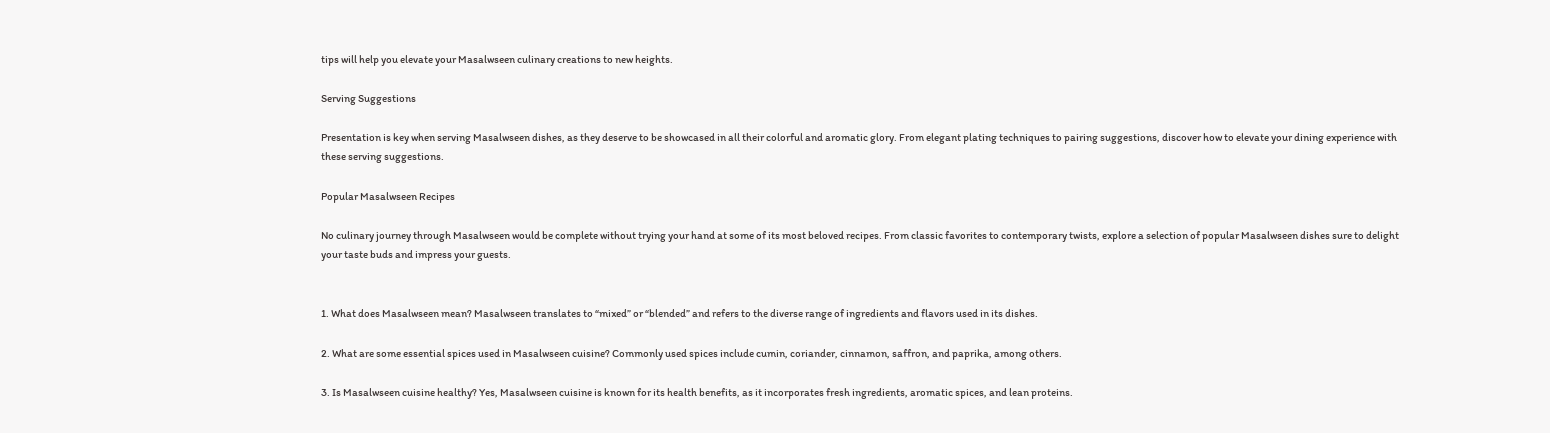tips will help you elevate your Masalwseen culinary creations to new heights.

Serving Suggestions

Presentation is key when serving Masalwseen dishes, as they deserve to be showcased in all their colorful and aromatic glory. From elegant plating techniques to pairing suggestions, discover how to elevate your dining experience with these serving suggestions.

Popular Masalwseen Recipes

No culinary journey through Masalwseen would be complete without trying your hand at some of its most beloved recipes. From classic favorites to contemporary twists, explore a selection of popular Masalwseen dishes sure to delight your taste buds and impress your guests.


1. What does Masalwseen mean? Masalwseen translates to “mixed” or “blended” and refers to the diverse range of ingredients and flavors used in its dishes.

2. What are some essential spices used in Masalwseen cuisine? Commonly used spices include cumin, coriander, cinnamon, saffron, and paprika, among others.

3. Is Masalwseen cuisine healthy? Yes, Masalwseen cuisine is known for its health benefits, as it incorporates fresh ingredients, aromatic spices, and lean proteins.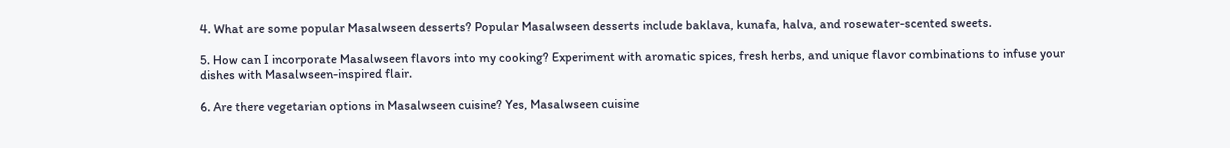4. What are some popular Masalwseen desserts? Popular Masalwseen desserts include baklava, kunafa, halva, and rosewater-scented sweets.

5. How can I incorporate Masalwseen flavors into my cooking? Experiment with aromatic spices, fresh herbs, and unique flavor combinations to infuse your dishes with Masalwseen-inspired flair.

6. Are there vegetarian options in Masalwseen cuisine? Yes, Masalwseen cuisine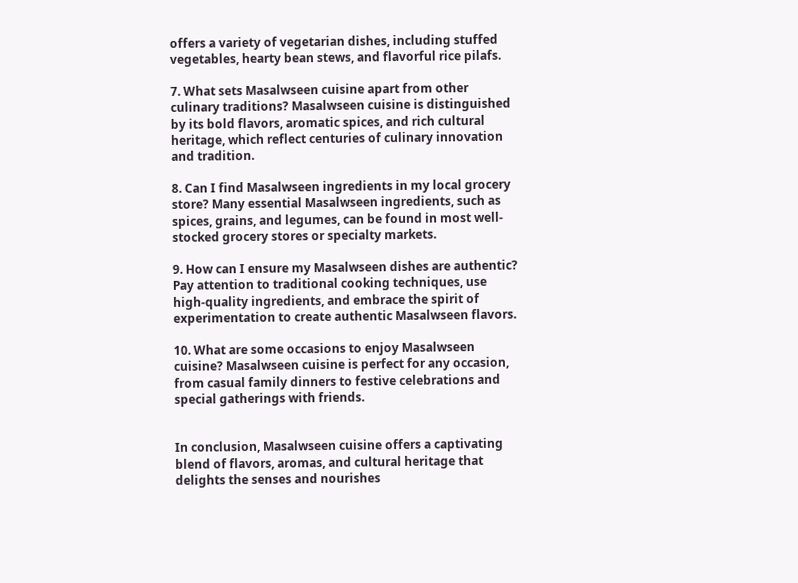offers a variety of vegetarian dishes, including stuffed vegetables, hearty bean stews, and flavorful rice pilafs.

7. What sets Masalwseen cuisine apart from other culinary traditions? Masalwseen cuisine is distinguished by its bold flavors, aromatic spices, and rich cultural heritage, which reflect centuries of culinary innovation and tradition.

8. Can I find Masalwseen ingredients in my local grocery store? Many essential Masalwseen ingredients, such as spices, grains, and legumes, can be found in most well-stocked grocery stores or specialty markets.

9. How can I ensure my Masalwseen dishes are authentic? Pay attention to traditional cooking techniques, use high-quality ingredients, and embrace the spirit of experimentation to create authentic Masalwseen flavors.

10. What are some occasions to enjoy Masalwseen cuisine? Masalwseen cuisine is perfect for any occasion, from casual family dinners to festive celebrations and special gatherings with friends.


In conclusion, Masalwseen cuisine offers a captivating blend of flavors, aromas, and cultural heritage that delights the senses and nourishes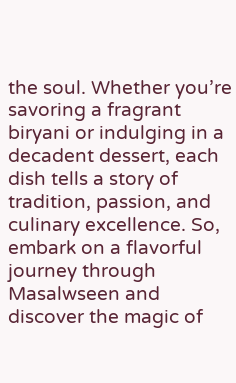the soul. Whether you’re savoring a fragrant biryani or indulging in a decadent dessert, each dish tells a story of tradition, passion, and culinary excellence. So, embark on a flavorful journey through Masalwseen and discover the magic of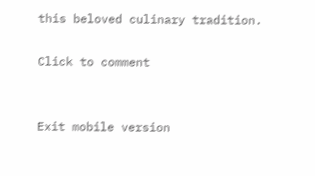this beloved culinary tradition.

Click to comment


Exit mobile version